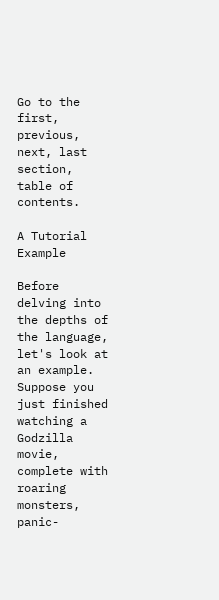Go to the first, previous, next, last section, table of contents.

A Tutorial Example

Before delving into the depths of the language, let's look at an example. Suppose you just finished watching a Godzilla movie, complete with roaring monsters, panic-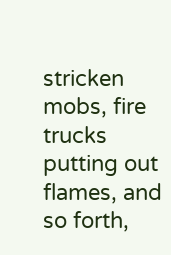stricken mobs, fire trucks putting out flames, and so forth,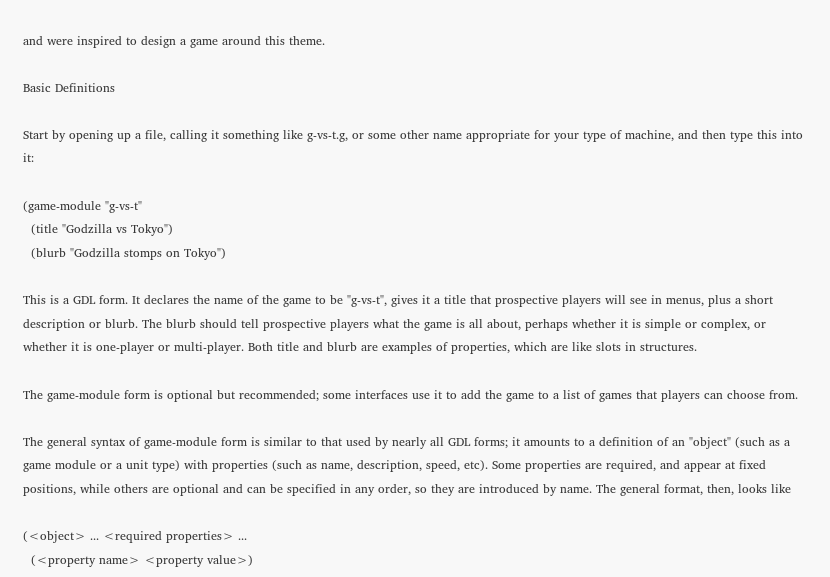and were inspired to design a game around this theme.

Basic Definitions

Start by opening up a file, calling it something like g-vs-t.g, or some other name appropriate for your type of machine, and then type this into it:

(game-module "g-vs-t"
  (title "Godzilla vs Tokyo")
  (blurb "Godzilla stomps on Tokyo")

This is a GDL form. It declares the name of the game to be "g-vs-t", gives it a title that prospective players will see in menus, plus a short description or blurb. The blurb should tell prospective players what the game is all about, perhaps whether it is simple or complex, or whether it is one-player or multi-player. Both title and blurb are examples of properties, which are like slots in structures.

The game-module form is optional but recommended; some interfaces use it to add the game to a list of games that players can choose from.

The general syntax of game-module form is similar to that used by nearly all GDL forms; it amounts to a definition of an "object" (such as a game module or a unit type) with properties (such as name, description, speed, etc). Some properties are required, and appear at fixed positions, while others are optional and can be specified in any order, so they are introduced by name. The general format, then, looks like

(<object> ... <required properties> ...
  (<property name> <property value>)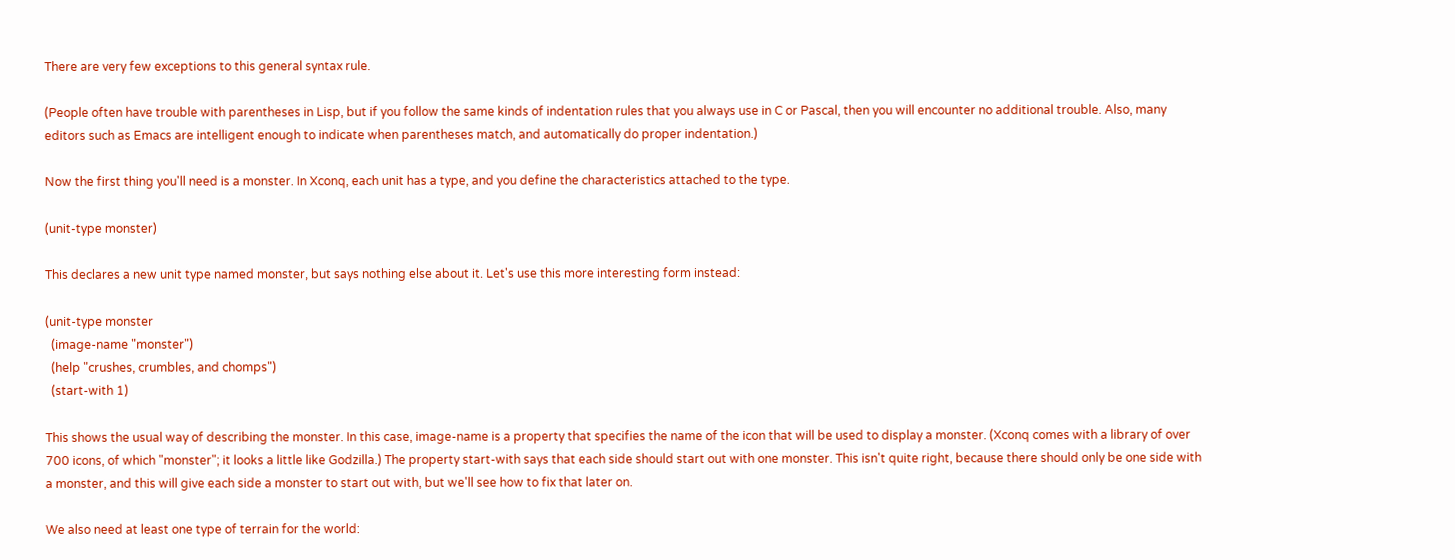There are very few exceptions to this general syntax rule.

(People often have trouble with parentheses in Lisp, but if you follow the same kinds of indentation rules that you always use in C or Pascal, then you will encounter no additional trouble. Also, many editors such as Emacs are intelligent enough to indicate when parentheses match, and automatically do proper indentation.)

Now the first thing you'll need is a monster. In Xconq, each unit has a type, and you define the characteristics attached to the type.

(unit-type monster)

This declares a new unit type named monster, but says nothing else about it. Let's use this more interesting form instead:

(unit-type monster
  (image-name "monster")
  (help "crushes, crumbles, and chomps")
  (start-with 1)

This shows the usual way of describing the monster. In this case, image-name is a property that specifies the name of the icon that will be used to display a monster. (Xconq comes with a library of over 700 icons, of which "monster"; it looks a little like Godzilla.) The property start-with says that each side should start out with one monster. This isn't quite right, because there should only be one side with a monster, and this will give each side a monster to start out with, but we'll see how to fix that later on.

We also need at least one type of terrain for the world: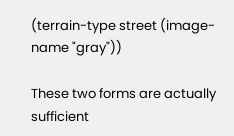(terrain-type street (image-name "gray"))

These two forms are actually sufficient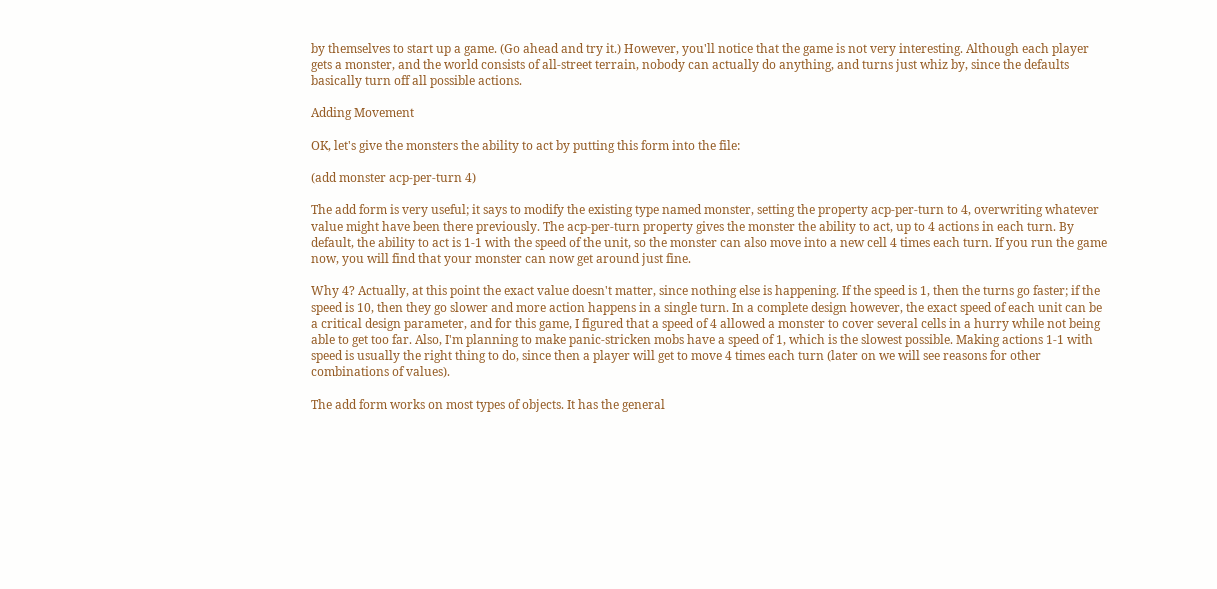by themselves to start up a game. (Go ahead and try it.) However, you'll notice that the game is not very interesting. Although each player gets a monster, and the world consists of all-street terrain, nobody can actually do anything, and turns just whiz by, since the defaults basically turn off all possible actions.

Adding Movement

OK, let's give the monsters the ability to act by putting this form into the file:

(add monster acp-per-turn 4)

The add form is very useful; it says to modify the existing type named monster, setting the property acp-per-turn to 4, overwriting whatever value might have been there previously. The acp-per-turn property gives the monster the ability to act, up to 4 actions in each turn. By default, the ability to act is 1-1 with the speed of the unit, so the monster can also move into a new cell 4 times each turn. If you run the game now, you will find that your monster can now get around just fine.

Why 4? Actually, at this point the exact value doesn't matter, since nothing else is happening. If the speed is 1, then the turns go faster; if the speed is 10, then they go slower and more action happens in a single turn. In a complete design however, the exact speed of each unit can be a critical design parameter, and for this game, I figured that a speed of 4 allowed a monster to cover several cells in a hurry while not being able to get too far. Also, I'm planning to make panic-stricken mobs have a speed of 1, which is the slowest possible. Making actions 1-1 with speed is usually the right thing to do, since then a player will get to move 4 times each turn (later on we will see reasons for other combinations of values).

The add form works on most types of objects. It has the general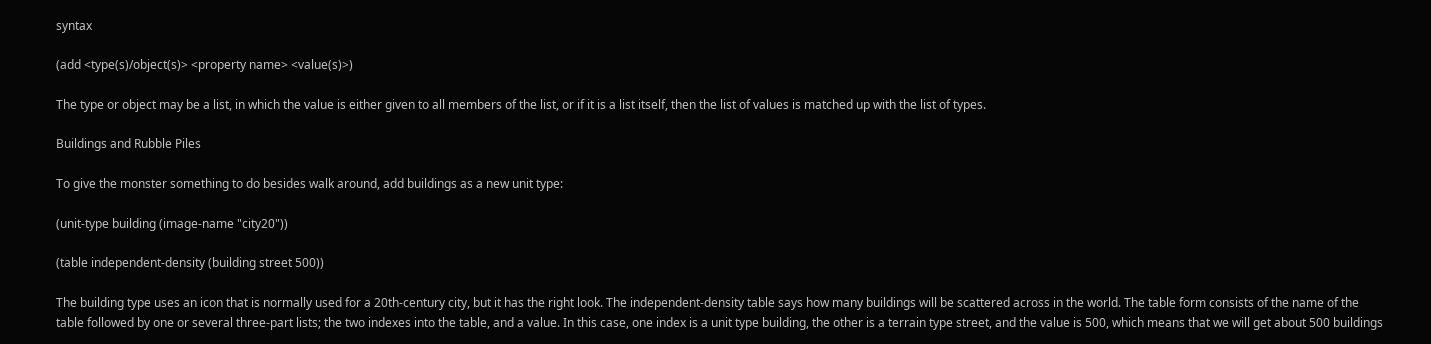syntax

(add <type(s)/object(s)> <property name> <value(s)>)

The type or object may be a list, in which the value is either given to all members of the list, or if it is a list itself, then the list of values is matched up with the list of types.

Buildings and Rubble Piles

To give the monster something to do besides walk around, add buildings as a new unit type:

(unit-type building (image-name "city20"))

(table independent-density (building street 500))

The building type uses an icon that is normally used for a 20th-century city, but it has the right look. The independent-density table says how many buildings will be scattered across in the world. The table form consists of the name of the table followed by one or several three-part lists; the two indexes into the table, and a value. In this case, one index is a unit type building, the other is a terrain type street, and the value is 500, which means that we will get about 500 buildings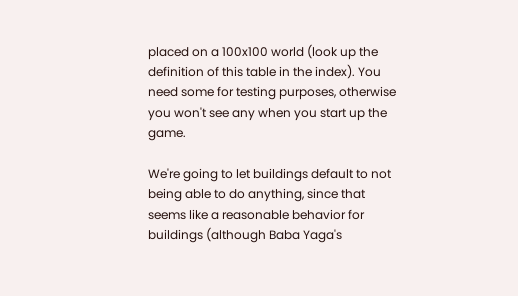placed on a 100x100 world (look up the definition of this table in the index). You need some for testing purposes, otherwise you won't see any when you start up the game.

We're going to let buildings default to not being able to do anything, since that seems like a reasonable behavior for buildings (although Baba Yaga's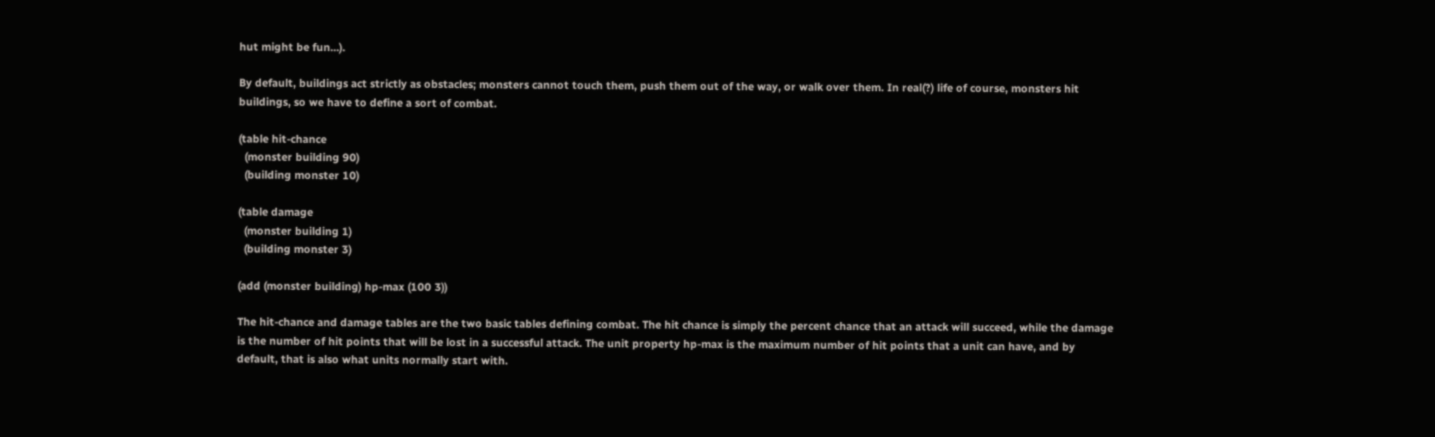hut might be fun...).

By default, buildings act strictly as obstacles; monsters cannot touch them, push them out of the way, or walk over them. In real(?) life of course, monsters hit buildings, so we have to define a sort of combat.

(table hit-chance
  (monster building 90)
  (building monster 10)

(table damage
  (monster building 1)
  (building monster 3)

(add (monster building) hp-max (100 3))

The hit-chance and damage tables are the two basic tables defining combat. The hit chance is simply the percent chance that an attack will succeed, while the damage is the number of hit points that will be lost in a successful attack. The unit property hp-max is the maximum number of hit points that a unit can have, and by default, that is also what units normally start with.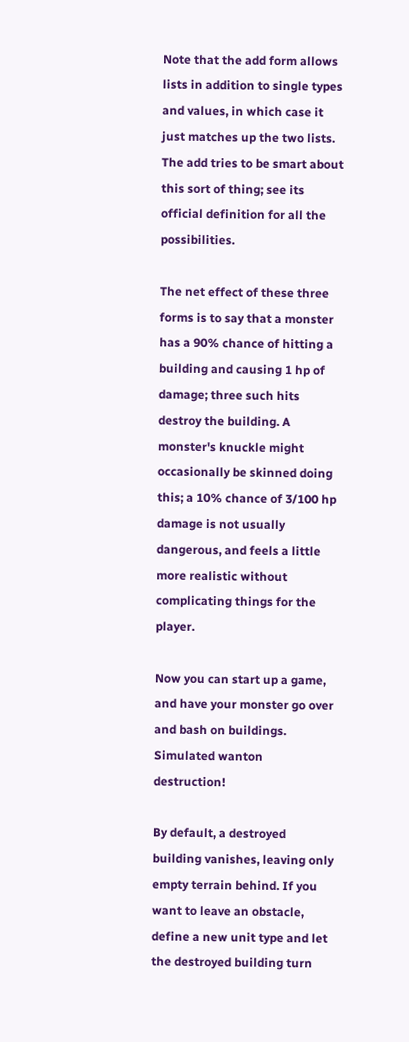Note that the add form allows lists in addition to single types and values, in which case it just matches up the two lists. The add tries to be smart about this sort of thing; see its official definition for all the possibilities.

The net effect of these three forms is to say that a monster has a 90% chance of hitting a building and causing 1 hp of damage; three such hits destroy the building. A monster's knuckle might occasionally be skinned doing this; a 10% chance of 3/100 hp damage is not usually dangerous, and feels a little more realistic without complicating things for the player.

Now you can start up a game, and have your monster go over and bash on buildings. Simulated wanton destruction!

By default, a destroyed building vanishes, leaving only empty terrain behind. If you want to leave an obstacle, define a new unit type and let the destroyed building turn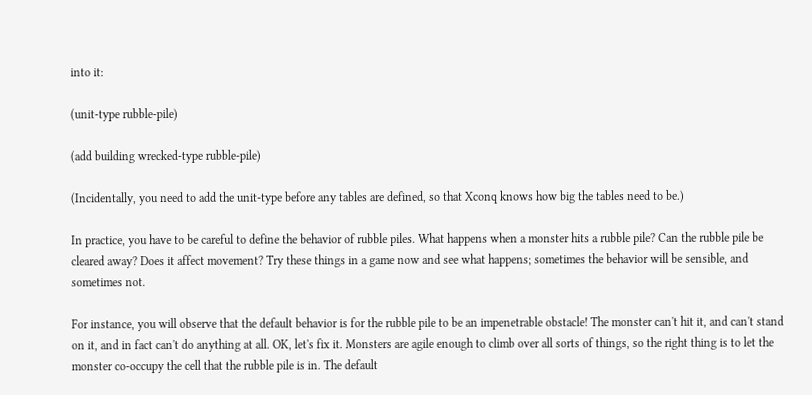into it:

(unit-type rubble-pile)

(add building wrecked-type rubble-pile)

(Incidentally, you need to add the unit-type before any tables are defined, so that Xconq knows how big the tables need to be.)

In practice, you have to be careful to define the behavior of rubble piles. What happens when a monster hits a rubble pile? Can the rubble pile be cleared away? Does it affect movement? Try these things in a game now and see what happens; sometimes the behavior will be sensible, and sometimes not.

For instance, you will observe that the default behavior is for the rubble pile to be an impenetrable obstacle! The monster can't hit it, and can't stand on it, and in fact can't do anything at all. OK, let's fix it. Monsters are agile enough to climb over all sorts of things, so the right thing is to let the monster co-occupy the cell that the rubble pile is in. The default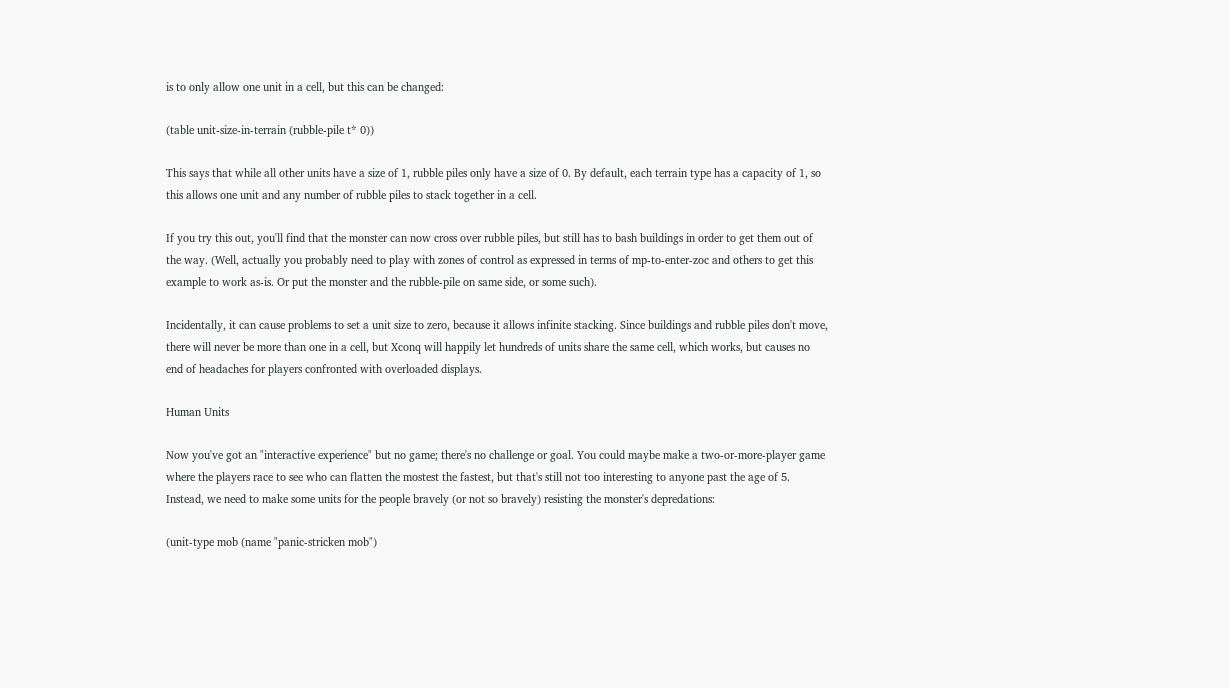is to only allow one unit in a cell, but this can be changed:

(table unit-size-in-terrain (rubble-pile t* 0))

This says that while all other units have a size of 1, rubble piles only have a size of 0. By default, each terrain type has a capacity of 1, so this allows one unit and any number of rubble piles to stack together in a cell.

If you try this out, you'll find that the monster can now cross over rubble piles, but still has to bash buildings in order to get them out of the way. (Well, actually you probably need to play with zones of control as expressed in terms of mp-to-enter-zoc and others to get this example to work as-is. Or put the monster and the rubble-pile on same side, or some such).

Incidentally, it can cause problems to set a unit size to zero, because it allows infinite stacking. Since buildings and rubble piles don't move, there will never be more than one in a cell, but Xconq will happily let hundreds of units share the same cell, which works, but causes no end of headaches for players confronted with overloaded displays.

Human Units

Now you've got an "interactive experience" but no game; there's no challenge or goal. You could maybe make a two-or-more-player game where the players race to see who can flatten the mostest the fastest, but that's still not too interesting to anyone past the age of 5. Instead, we need to make some units for the people bravely (or not so bravely) resisting the monster's depredations:

(unit-type mob (name "panic-stricken mob")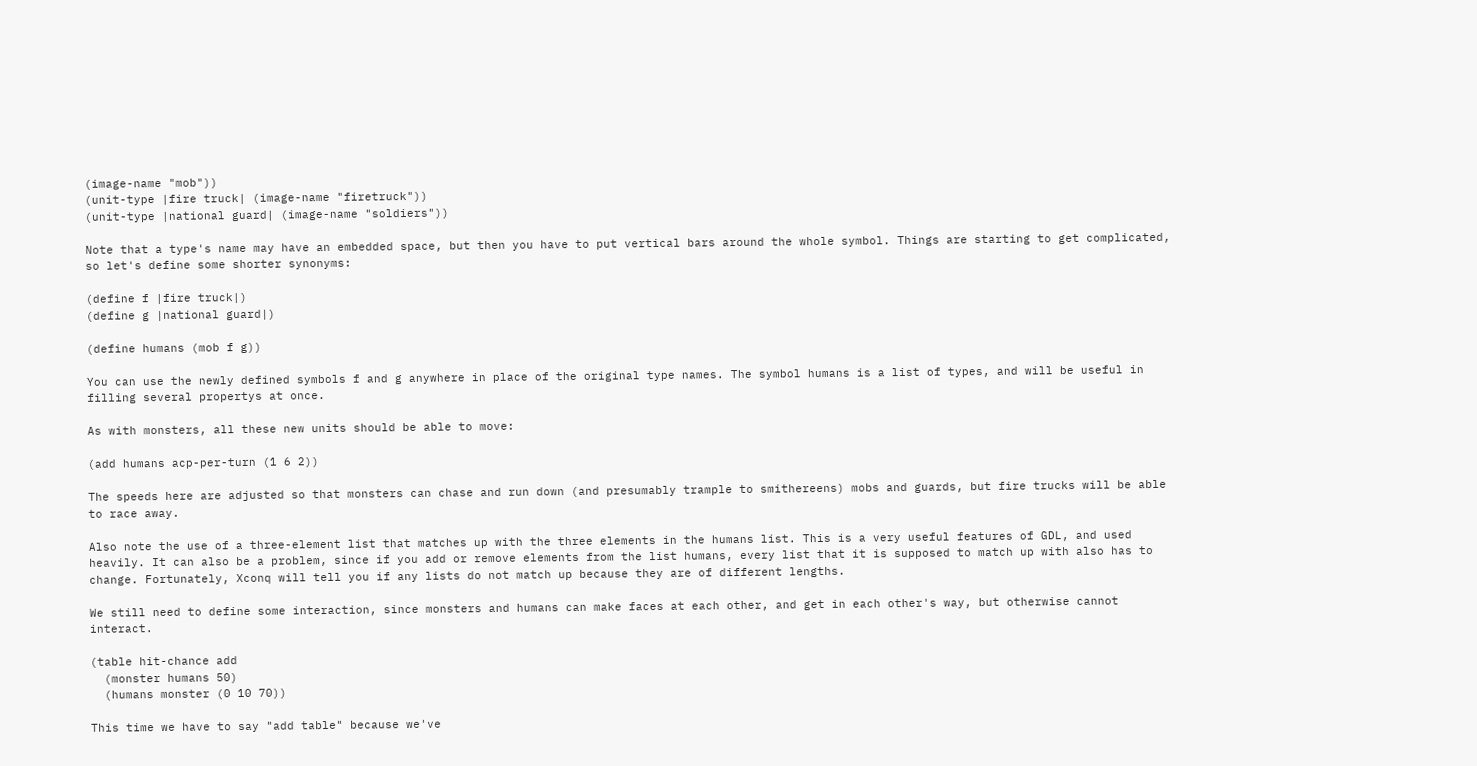(image-name "mob"))
(unit-type |fire truck| (image-name "firetruck"))
(unit-type |national guard| (image-name "soldiers"))

Note that a type's name may have an embedded space, but then you have to put vertical bars around the whole symbol. Things are starting to get complicated, so let's define some shorter synonyms:

(define f |fire truck|)
(define g |national guard|)

(define humans (mob f g))

You can use the newly defined symbols f and g anywhere in place of the original type names. The symbol humans is a list of types, and will be useful in filling several propertys at once.

As with monsters, all these new units should be able to move:

(add humans acp-per-turn (1 6 2))

The speeds here are adjusted so that monsters can chase and run down (and presumably trample to smithereens) mobs and guards, but fire trucks will be able to race away.

Also note the use of a three-element list that matches up with the three elements in the humans list. This is a very useful features of GDL, and used heavily. It can also be a problem, since if you add or remove elements from the list humans, every list that it is supposed to match up with also has to change. Fortunately, Xconq will tell you if any lists do not match up because they are of different lengths.

We still need to define some interaction, since monsters and humans can make faces at each other, and get in each other's way, but otherwise cannot interact.

(table hit-chance add
  (monster humans 50)
  (humans monster (0 10 70))

This time we have to say "add table" because we've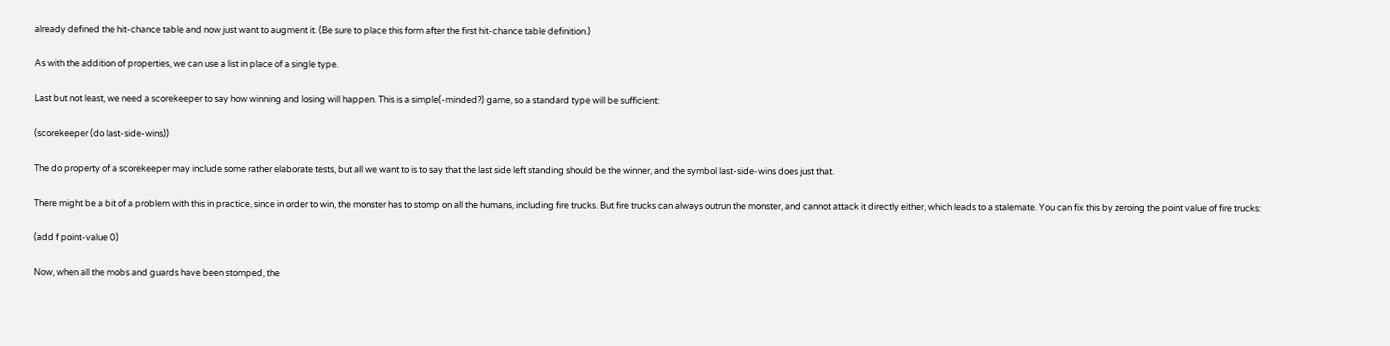already defined the hit-chance table and now just want to augment it. (Be sure to place this form after the first hit-chance table definition.)

As with the addition of properties, we can use a list in place of a single type.

Last but not least, we need a scorekeeper to say how winning and losing will happen. This is a simple(-minded?) game, so a standard type will be sufficient:

(scorekeeper (do last-side-wins))

The do property of a scorekeeper may include some rather elaborate tests, but all we want to is to say that the last side left standing should be the winner, and the symbol last-side-wins does just that.

There might be a bit of a problem with this in practice, since in order to win, the monster has to stomp on all the humans, including fire trucks. But fire trucks can always outrun the monster, and cannot attack it directly either, which leads to a stalemate. You can fix this by zeroing the point value of fire trucks:

(add f point-value 0)

Now, when all the mobs and guards have been stomped, the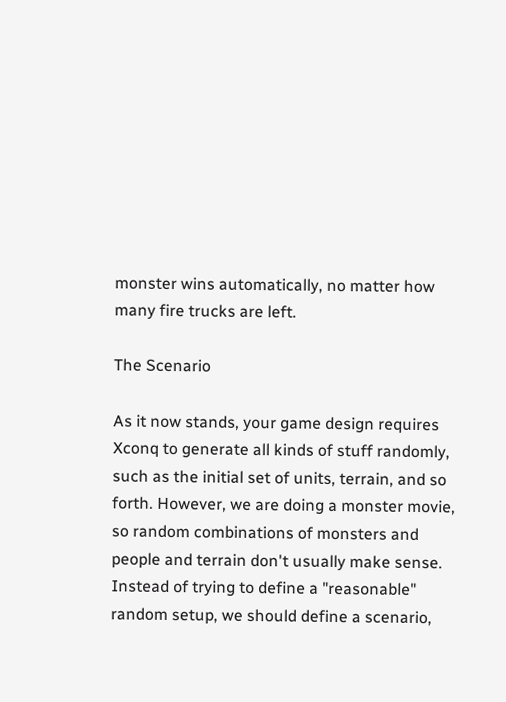monster wins automatically, no matter how many fire trucks are left.

The Scenario

As it now stands, your game design requires Xconq to generate all kinds of stuff randomly, such as the initial set of units, terrain, and so forth. However, we are doing a monster movie, so random combinations of monsters and people and terrain don't usually make sense. Instead of trying to define a "reasonable" random setup, we should define a scenario,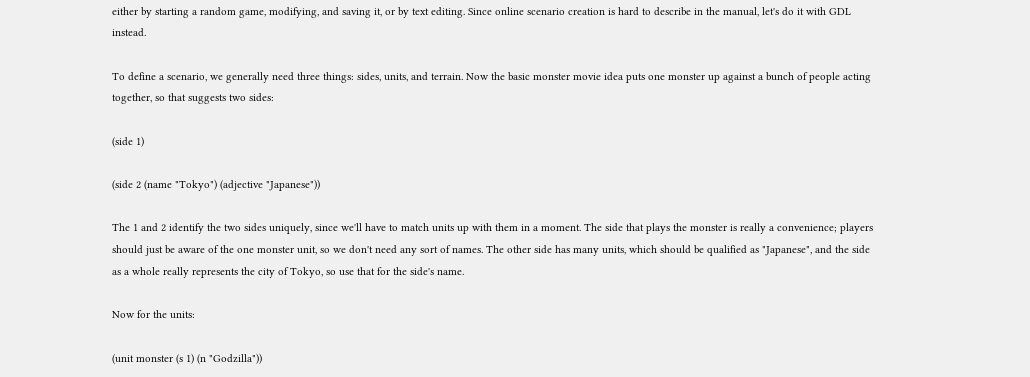either by starting a random game, modifying, and saving it, or by text editing. Since online scenario creation is hard to describe in the manual, let's do it with GDL instead.

To define a scenario, we generally need three things: sides, units, and terrain. Now the basic monster movie idea puts one monster up against a bunch of people acting together, so that suggests two sides:

(side 1)

(side 2 (name "Tokyo") (adjective "Japanese"))

The 1 and 2 identify the two sides uniquely, since we'll have to match units up with them in a moment. The side that plays the monster is really a convenience; players should just be aware of the one monster unit, so we don't need any sort of names. The other side has many units, which should be qualified as "Japanese", and the side as a whole really represents the city of Tokyo, so use that for the side's name.

Now for the units:

(unit monster (s 1) (n "Godzilla"))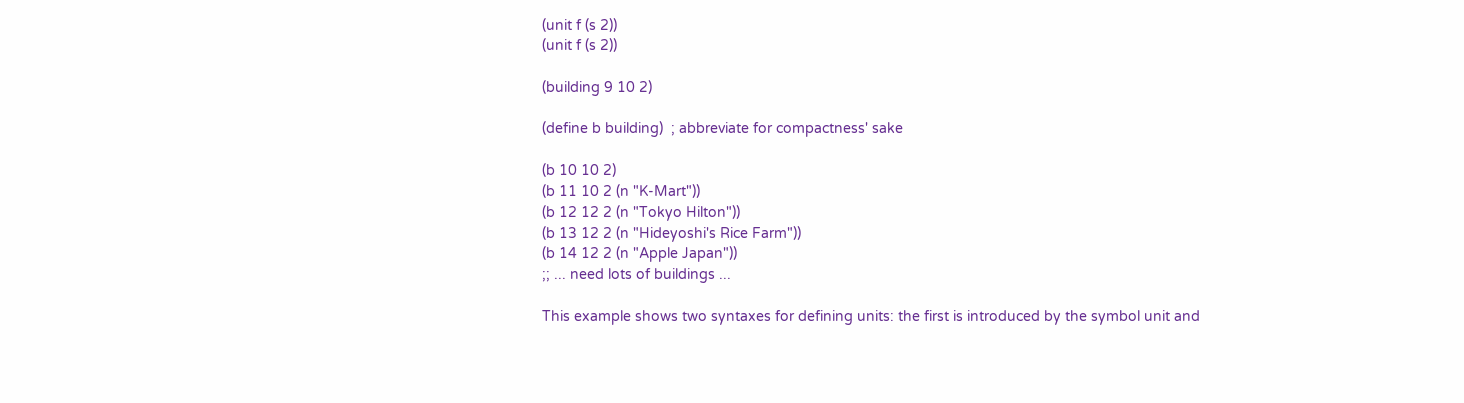(unit f (s 2))
(unit f (s 2))

(building 9 10 2)

(define b building)  ; abbreviate for compactness' sake

(b 10 10 2)
(b 11 10 2 (n "K-Mart"))
(b 12 12 2 (n "Tokyo Hilton"))
(b 13 12 2 (n "Hideyoshi's Rice Farm"))
(b 14 12 2 (n "Apple Japan"))
;; ... need lots of buildings ...

This example shows two syntaxes for defining units: the first is introduced by the symbol unit and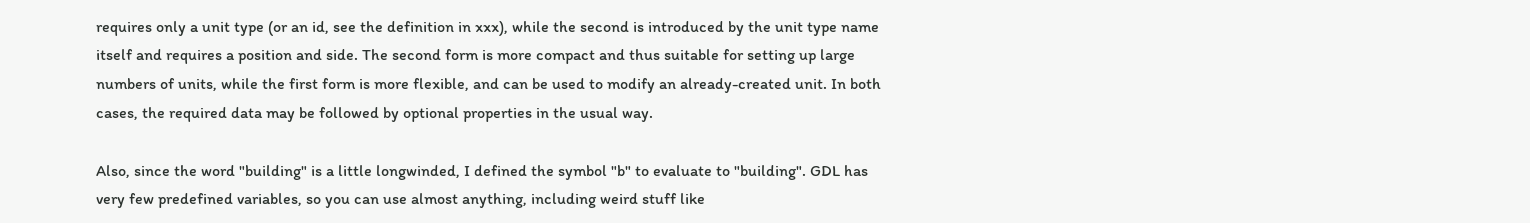requires only a unit type (or an id, see the definition in xxx), while the second is introduced by the unit type name itself and requires a position and side. The second form is more compact and thus suitable for setting up large numbers of units, while the first form is more flexible, and can be used to modify an already-created unit. In both cases, the required data may be followed by optional properties in the usual way.

Also, since the word "building" is a little longwinded, I defined the symbol "b" to evaluate to "building". GDL has very few predefined variables, so you can use almost anything, including weird stuff like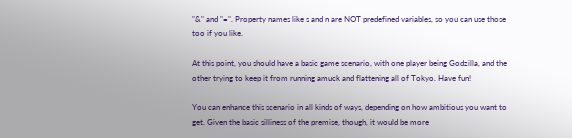"&" and "=". Property names like s and n are NOT predefined variables, so you can use those too if you like.

At this point, you should have a basic game scenario, with one player being Godzilla, and the other trying to keep it from running amuck and flattening all of Tokyo. Have fun!

You can enhance this scenario in all kinds of ways, depending on how ambitious you want to get. Given the basic silliness of the premise, though, it would be more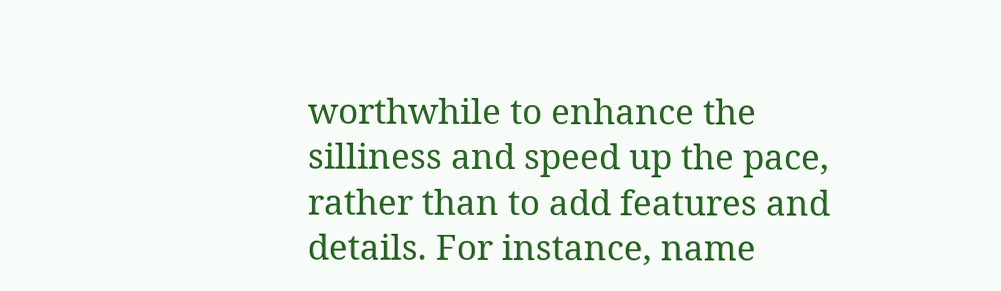worthwhile to enhance the silliness and speed up the pace, rather than to add features and details. For instance, name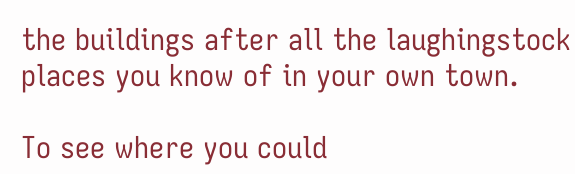the buildings after all the laughingstock places you know of in your own town.

To see where you could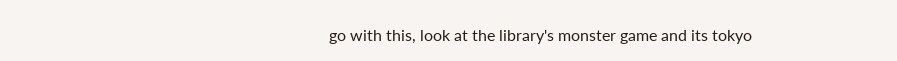go with this, look at the library's monster game and its tokyo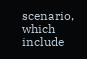scenario, which include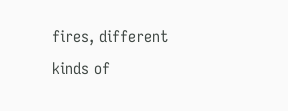fires, different kinds of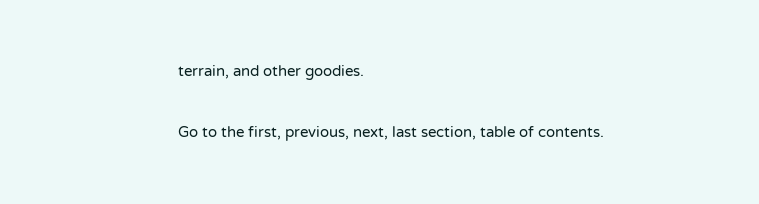terrain, and other goodies.

Go to the first, previous, next, last section, table of contents.